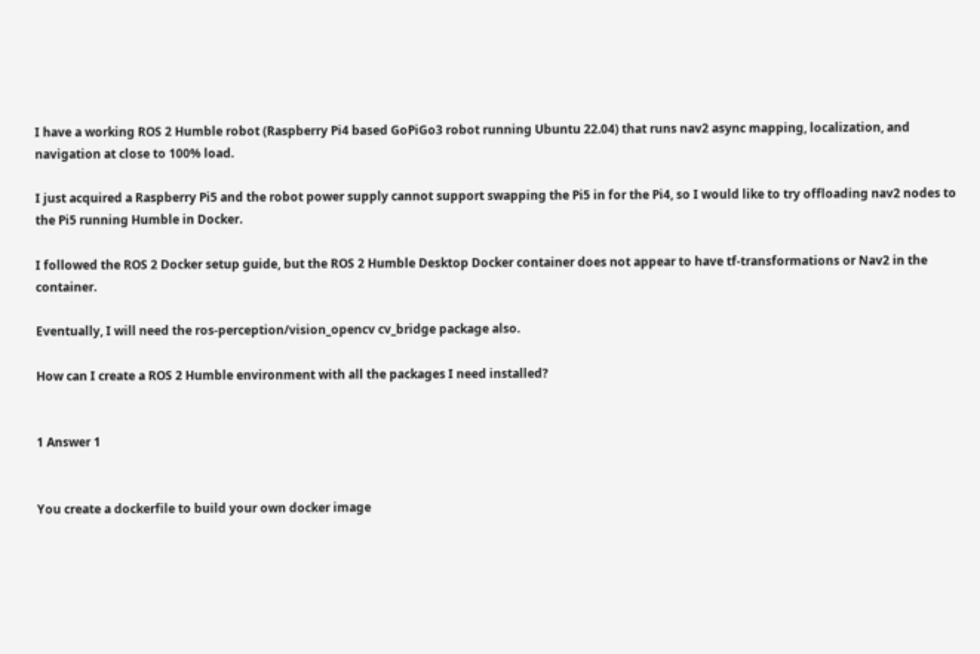I have a working ROS 2 Humble robot (Raspberry Pi4 based GoPiGo3 robot running Ubuntu 22.04) that runs nav2 async mapping, localization, and navigation at close to 100% load.

I just acquired a Raspberry Pi5 and the robot power supply cannot support swapping the Pi5 in for the Pi4, so I would like to try offloading nav2 nodes to the Pi5 running Humble in Docker.

I followed the ROS 2 Docker setup guide, but the ROS 2 Humble Desktop Docker container does not appear to have tf-transformations or Nav2 in the container.

Eventually, I will need the ros-perception/vision_opencv cv_bridge package also.

How can I create a ROS 2 Humble environment with all the packages I need installed?


1 Answer 1


You create a dockerfile to build your own docker image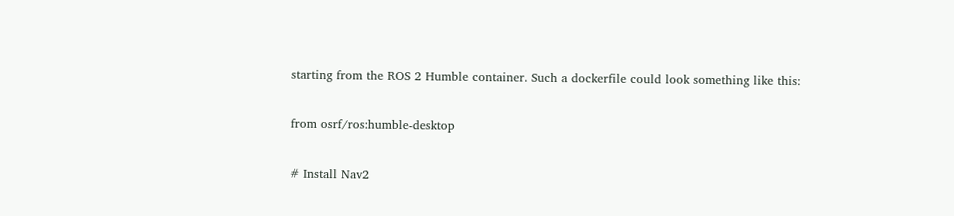starting from the ROS 2 Humble container. Such a dockerfile could look something like this:

from osrf/ros:humble-desktop

# Install Nav2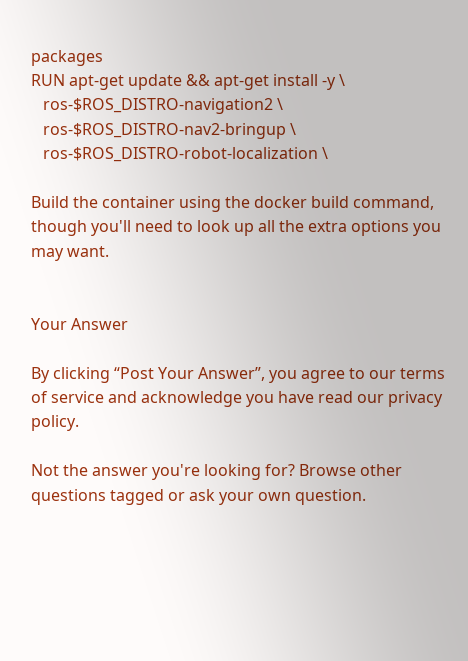packages
RUN apt-get update && apt-get install -y \
   ros-$ROS_DISTRO-navigation2 \
   ros-$ROS_DISTRO-nav2-bringup \
   ros-$ROS_DISTRO-robot-localization \

Build the container using the docker build command, though you'll need to look up all the extra options you may want.


Your Answer

By clicking “Post Your Answer”, you agree to our terms of service and acknowledge you have read our privacy policy.

Not the answer you're looking for? Browse other questions tagged or ask your own question.